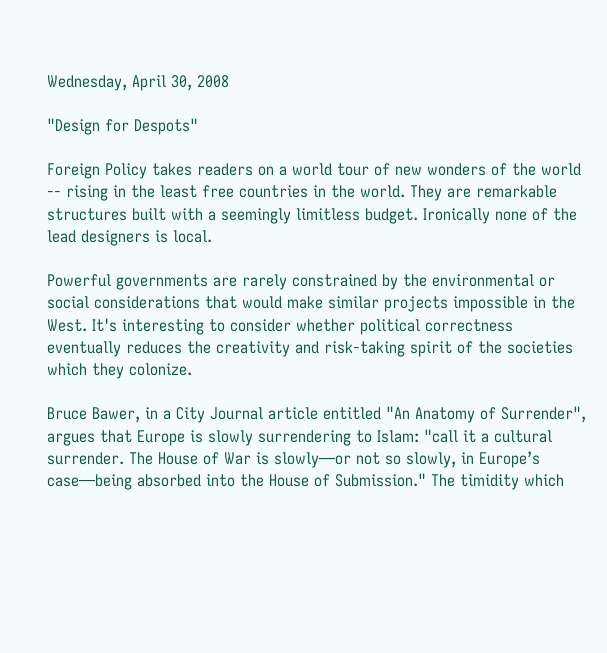Wednesday, April 30, 2008

"Design for Despots"

Foreign Policy takes readers on a world tour of new wonders of the world -- rising in the least free countries in the world. They are remarkable structures built with a seemingly limitless budget. Ironically none of the lead designers is local.

Powerful governments are rarely constrained by the environmental or social considerations that would make similar projects impossible in the West. It's interesting to consider whether political correctness eventually reduces the creativity and risk-taking spirit of the societies which they colonize.

Bruce Bawer, in a City Journal article entitled "An Anatomy of Surrender", argues that Europe is slowly surrendering to Islam: "call it a cultural surrender. The House of War is slowly—or not so slowly, in Europe’s case—being absorbed into the House of Submission." The timidity which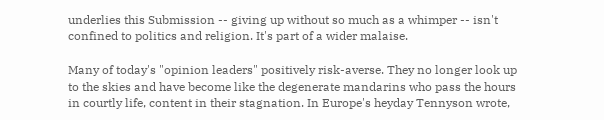underlies this Submission -- giving up without so much as a whimper -- isn't confined to politics and religion. It's part of a wider malaise.

Many of today's "opinion leaders" positively risk-averse. They no longer look up to the skies and have become like the degenerate mandarins who pass the hours in courtly life, content in their stagnation. In Europe's heyday Tennyson wrote,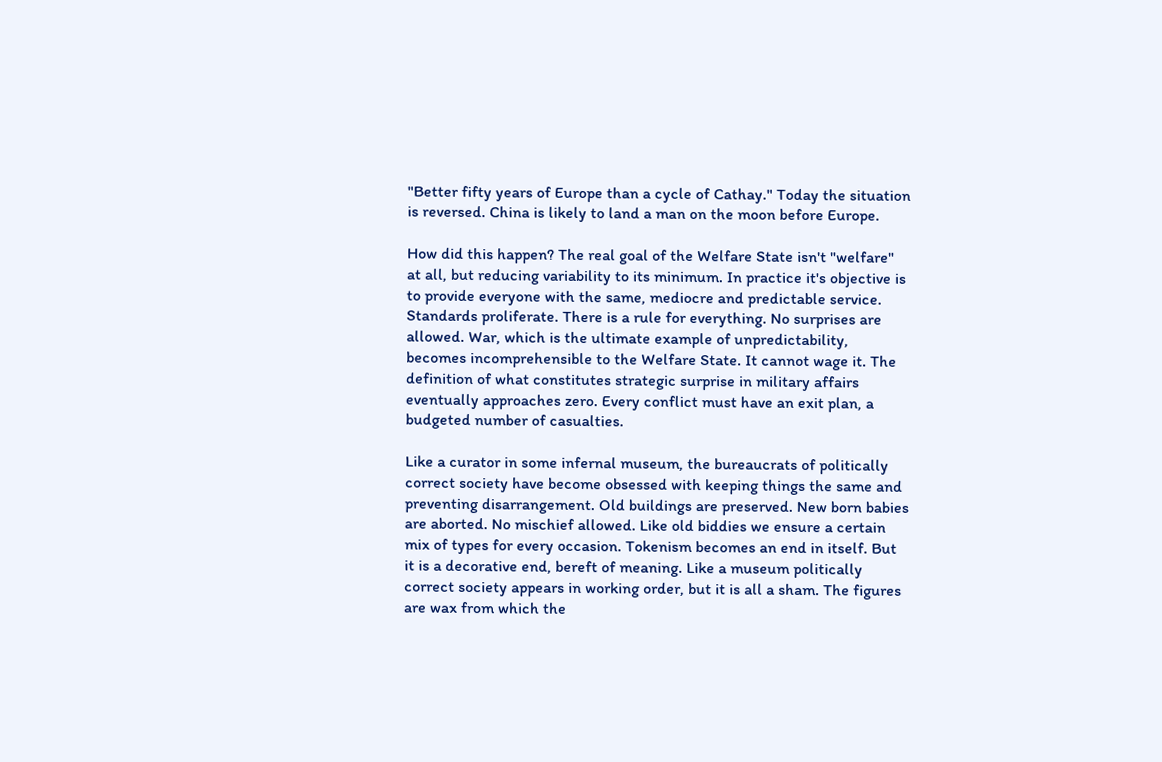"Better fifty years of Europe than a cycle of Cathay." Today the situation is reversed. China is likely to land a man on the moon before Europe.

How did this happen? The real goal of the Welfare State isn't "welfare" at all, but reducing variability to its minimum. In practice it's objective is to provide everyone with the same, mediocre and predictable service. Standards proliferate. There is a rule for everything. No surprises are allowed. War, which is the ultimate example of unpredictability, becomes incomprehensible to the Welfare State. It cannot wage it. The definition of what constitutes strategic surprise in military affairs eventually approaches zero. Every conflict must have an exit plan, a budgeted number of casualties.

Like a curator in some infernal museum, the bureaucrats of politically correct society have become obsessed with keeping things the same and preventing disarrangement. Old buildings are preserved. New born babies are aborted. No mischief allowed. Like old biddies we ensure a certain mix of types for every occasion. Tokenism becomes an end in itself. But it is a decorative end, bereft of meaning. Like a museum politically correct society appears in working order, but it is all a sham. The figures are wax from which the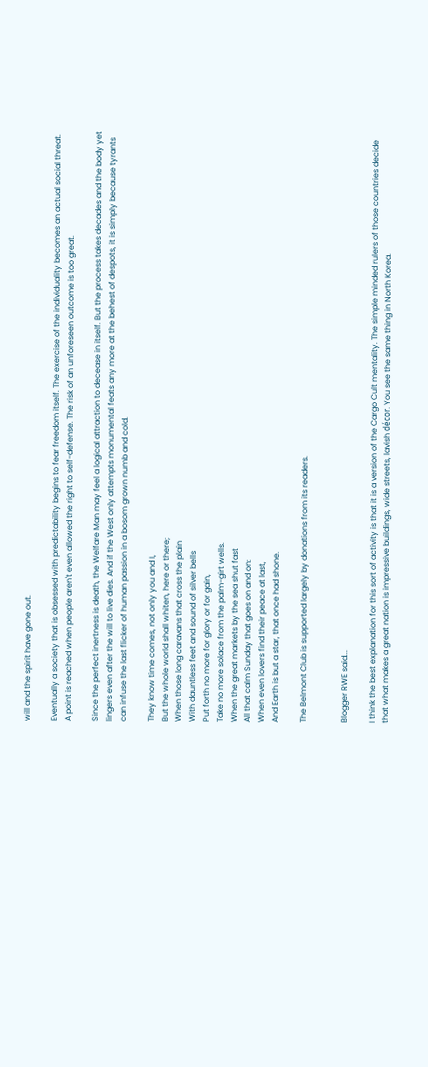will and the spirit have gone out.

Eventually a society that is obsessed with predictability begins to fear freedom itself. The exercise of the individuality becomes an actual social threat. A point is reached when people aren't even allowed the right to self-defense. The risk of an unforeseen outcome is too great.

Since the perfect inertness is death, the Welfare Man may feel a logical attraction to decease in itself. But the process takes decades and the body yet lingers even after the will to live dies. And if the West only attempts monumental feats any more at the behest of despots, it is simply because tyrants can infuse the last flicker of human passion in a bosom grown numb and cold.

They know time comes, not only you and I,
But the whole world shall whiten, here or there;
When those long caravans that cross the plain
With dauntless feet and sound of silver bells
Put forth no more for glory or for gain,
Take no more solace from the palm-girt wells.
When the great markets by the sea shut fast
All that calm Sunday that goes on and on:
When even lovers find their peace at last,
And Earth is but a star, that once had shone.

The Belmont Club is supported largely by donations from its readers.


Blogger RWE said...

I think the best explanation for this sort of activity is that it is a version of the Cargo Cult mentality. The simple minded rulers of those countries decide that what makes a great nation is impressive buildings, wide streets, lavish décor. You see the same thing in North Korea.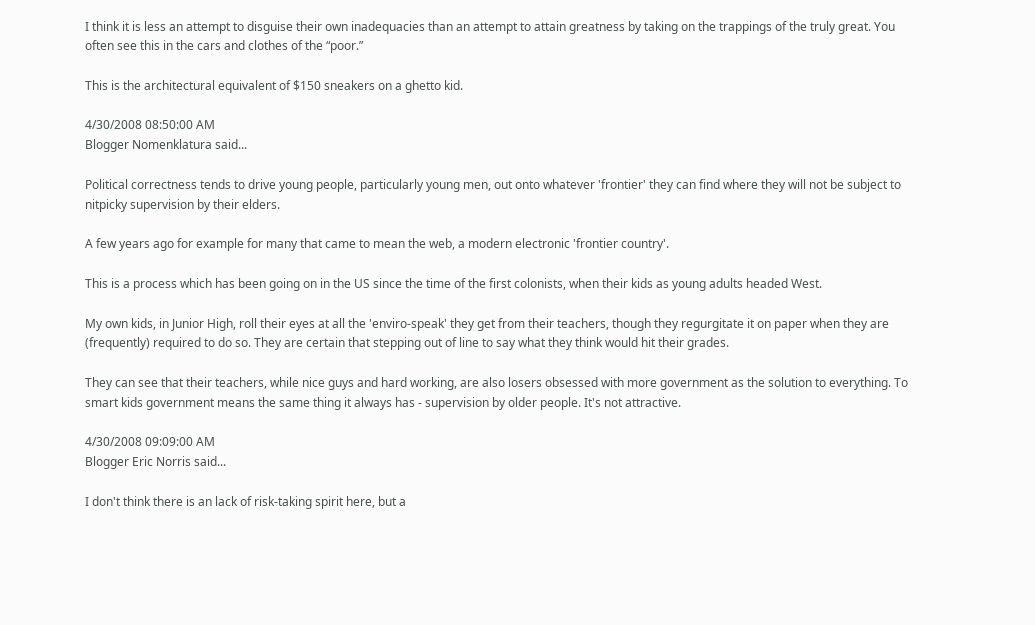I think it is less an attempt to disguise their own inadequacies than an attempt to attain greatness by taking on the trappings of the truly great. You often see this in the cars and clothes of the “poor.”

This is the architectural equivalent of $150 sneakers on a ghetto kid.

4/30/2008 08:50:00 AM
Blogger Nomenklatura said...

Political correctness tends to drive young people, particularly young men, out onto whatever 'frontier' they can find where they will not be subject to nitpicky supervision by their elders.

A few years ago for example for many that came to mean the web, a modern electronic 'frontier country'.

This is a process which has been going on in the US since the time of the first colonists, when their kids as young adults headed West.

My own kids, in Junior High, roll their eyes at all the 'enviro-speak' they get from their teachers, though they regurgitate it on paper when they are (frequently) required to do so. They are certain that stepping out of line to say what they think would hit their grades.

They can see that their teachers, while nice guys and hard working, are also losers obsessed with more government as the solution to everything. To smart kids government means the same thing it always has - supervision by older people. It's not attractive.

4/30/2008 09:09:00 AM
Blogger Eric Norris said...

I don't think there is an lack of risk-taking spirit here, but a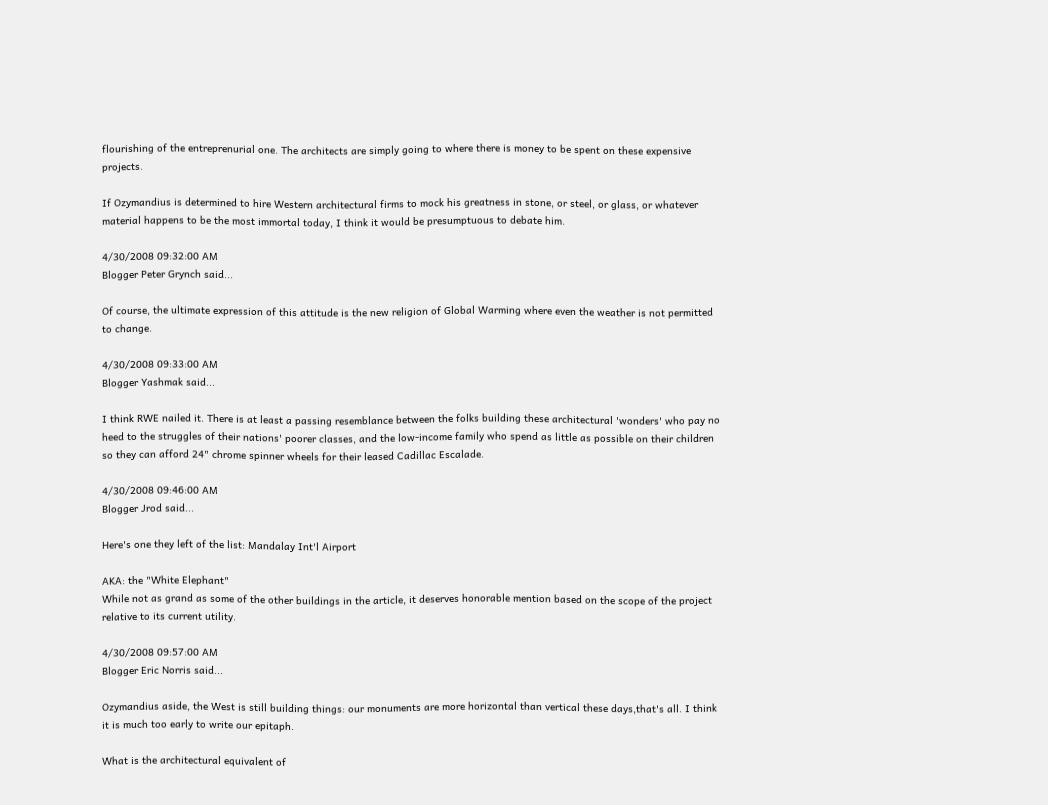flourishing of the entreprenurial one. The architects are simply going to where there is money to be spent on these expensive projects.

If Ozymandius is determined to hire Western architectural firms to mock his greatness in stone, or steel, or glass, or whatever material happens to be the most immortal today, I think it would be presumptuous to debate him.

4/30/2008 09:32:00 AM
Blogger Peter Grynch said...

Of course, the ultimate expression of this attitude is the new religion of Global Warming where even the weather is not permitted to change.

4/30/2008 09:33:00 AM
Blogger Yashmak said...

I think RWE nailed it. There is at least a passing resemblance between the folks building these architectural 'wonders' who pay no heed to the struggles of their nations' poorer classes, and the low-income family who spend as little as possible on their children so they can afford 24" chrome spinner wheels for their leased Cadillac Escalade.

4/30/2008 09:46:00 AM
Blogger Jrod said...

Here's one they left of the list: Mandalay Int'l Airport

AKA: the "White Elephant"
While not as grand as some of the other buildings in the article, it deserves honorable mention based on the scope of the project relative to its current utility.

4/30/2008 09:57:00 AM
Blogger Eric Norris said...

Ozymandius aside, the West is still building things: our monuments are more horizontal than vertical these days,that's all. I think it is much too early to write our epitaph.

What is the architectural equivalent of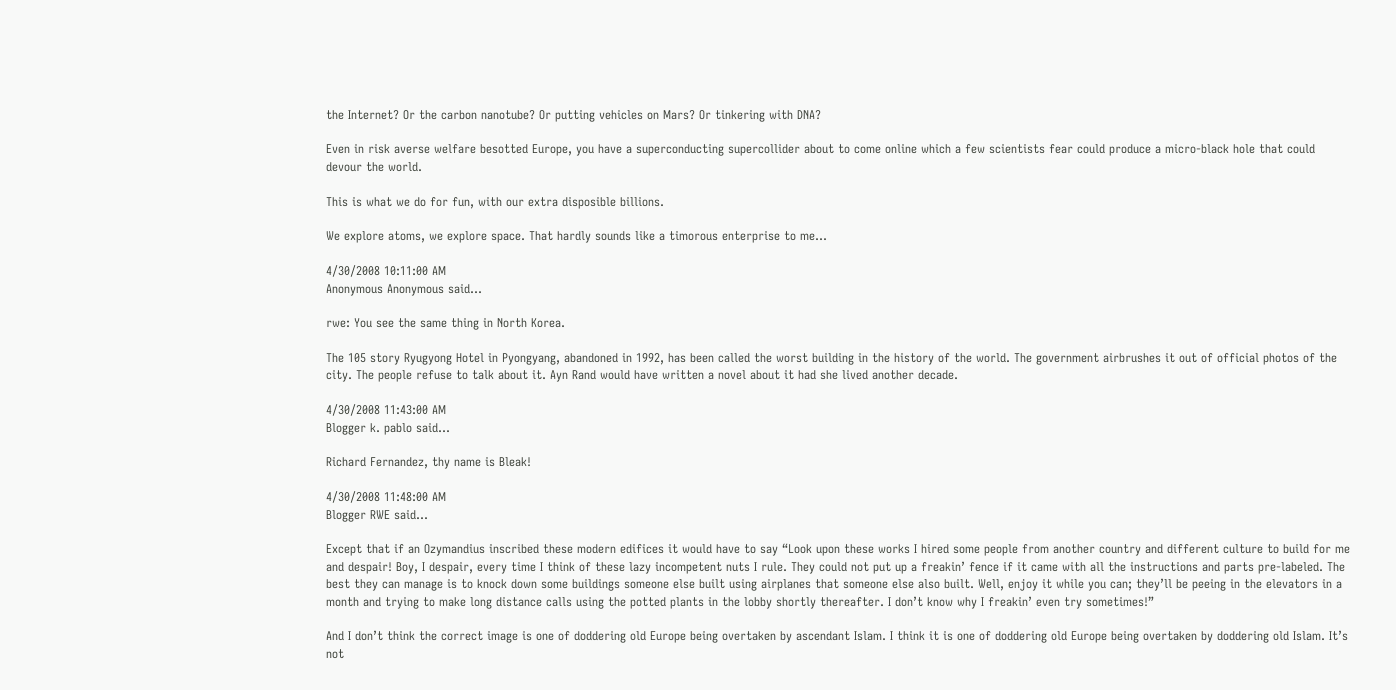the Internet? Or the carbon nanotube? Or putting vehicles on Mars? Or tinkering with DNA?

Even in risk averse welfare besotted Europe, you have a superconducting supercollider about to come online which a few scientists fear could produce a micro-black hole that could devour the world.

This is what we do for fun, with our extra disposible billions.

We explore atoms, we explore space. That hardly sounds like a timorous enterprise to me...

4/30/2008 10:11:00 AM
Anonymous Anonymous said...

rwe: You see the same thing in North Korea.

The 105 story Ryugyong Hotel in Pyongyang, abandoned in 1992, has been called the worst building in the history of the world. The government airbrushes it out of official photos of the city. The people refuse to talk about it. Ayn Rand would have written a novel about it had she lived another decade.

4/30/2008 11:43:00 AM
Blogger k. pablo said...

Richard Fernandez, thy name is Bleak!

4/30/2008 11:48:00 AM
Blogger RWE said...

Except that if an Ozymandius inscribed these modern edifices it would have to say “Look upon these works I hired some people from another country and different culture to build for me and despair! Boy, I despair, every time I think of these lazy incompetent nuts I rule. They could not put up a freakin’ fence if it came with all the instructions and parts pre-labeled. The best they can manage is to knock down some buildings someone else built using airplanes that someone else also built. Well, enjoy it while you can; they’ll be peeing in the elevators in a month and trying to make long distance calls using the potted plants in the lobby shortly thereafter. I don’t know why I freakin’ even try sometimes!”

And I don’t think the correct image is one of doddering old Europe being overtaken by ascendant Islam. I think it is one of doddering old Europe being overtaken by doddering old Islam. It’s not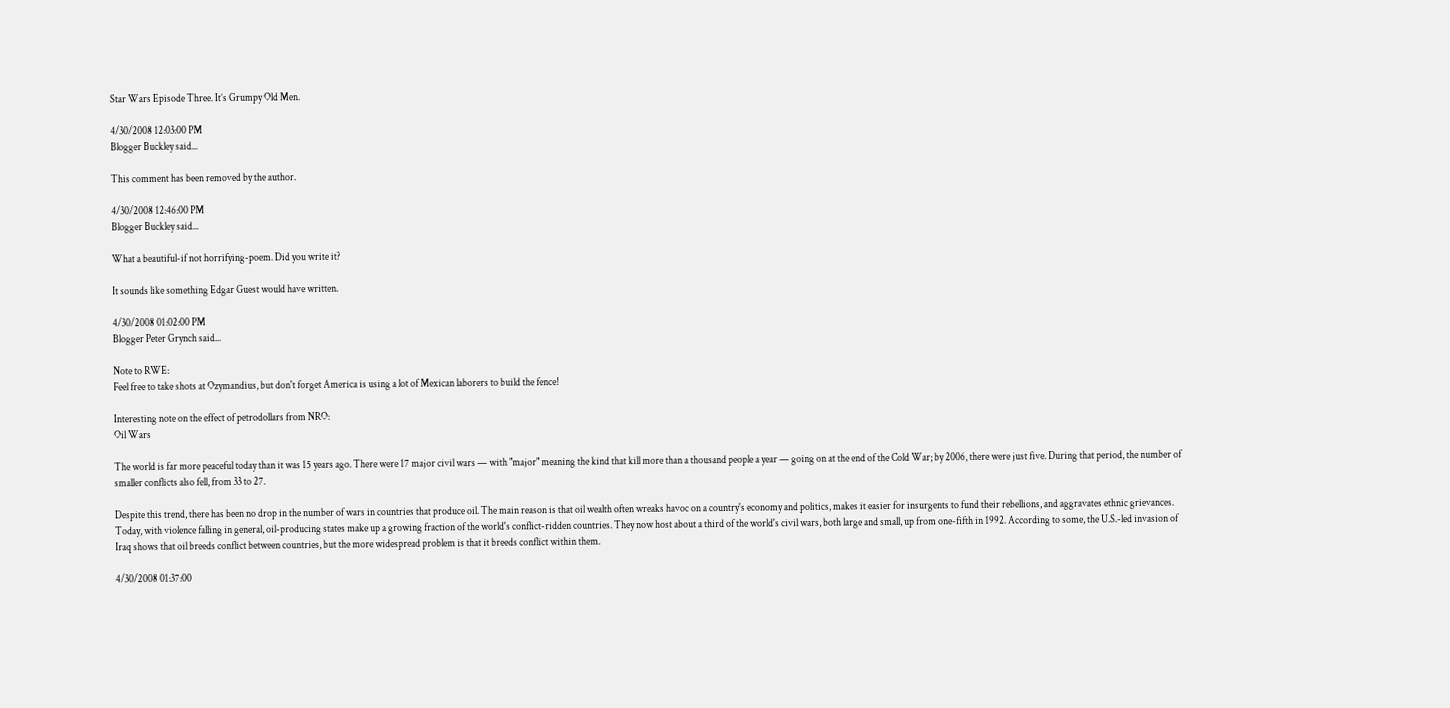Star Wars Episode Three. It’s Grumpy Old Men.

4/30/2008 12:03:00 PM
Blogger Buckley said...

This comment has been removed by the author.

4/30/2008 12:46:00 PM
Blogger Buckley said...

What a beautiful-if not horrifying-poem. Did you write it?

It sounds like something Edgar Guest would have written.

4/30/2008 01:02:00 PM
Blogger Peter Grynch said...

Note to RWE:
Feel free to take shots at Ozymandius, but don't forget America is using a lot of Mexican laborers to build the fence!

Interesting note on the effect of petrodollars from NRO:
Oil Wars

The world is far more peaceful today than it was 15 years ago. There were 17 major civil wars — with "major" meaning the kind that kill more than a thousand people a year — going on at the end of the Cold War; by 2006, there were just five. During that period, the number of smaller conflicts also fell, from 33 to 27.

Despite this trend, there has been no drop in the number of wars in countries that produce oil. The main reason is that oil wealth often wreaks havoc on a country's economy and politics, makes it easier for insurgents to fund their rebellions, and aggravates ethnic grievances. Today, with violence falling in general, oil-producing states make up a growing fraction of the world's conflict-ridden countries. They now host about a third of the world's civil wars, both large and small, up from one-fifth in 1992. According to some, the U.S.-led invasion of Iraq shows that oil breeds conflict between countries, but the more widespread problem is that it breeds conflict within them.

4/30/2008 01:37:00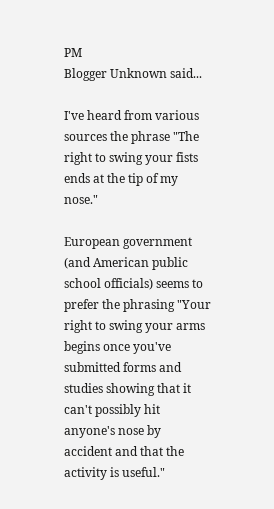PM
Blogger Unknown said...

I've heard from various sources the phrase "The right to swing your fists ends at the tip of my nose."

European government (and American public school officials) seems to prefer the phrasing "Your right to swing your arms begins once you've submitted forms and studies showing that it can't possibly hit anyone's nose by accident and that the activity is useful."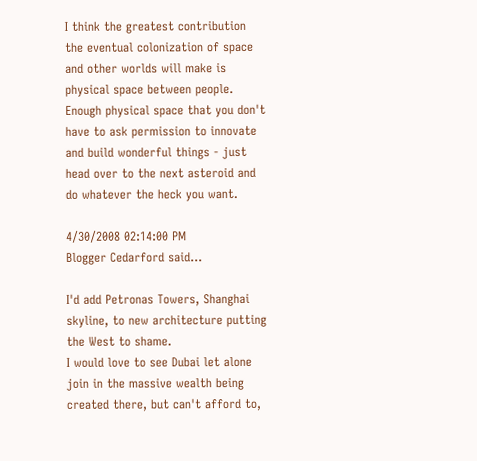I think the greatest contribution the eventual colonization of space and other worlds will make is physical space between people. Enough physical space that you don't have to ask permission to innovate and build wonderful things - just head over to the next asteroid and do whatever the heck you want.

4/30/2008 02:14:00 PM
Blogger Cedarford said...

I'd add Petronas Towers, Shanghai skyline, to new architecture putting the West to shame.
I would love to see Dubai let alone join in the massive wealth being created there, but can't afford to,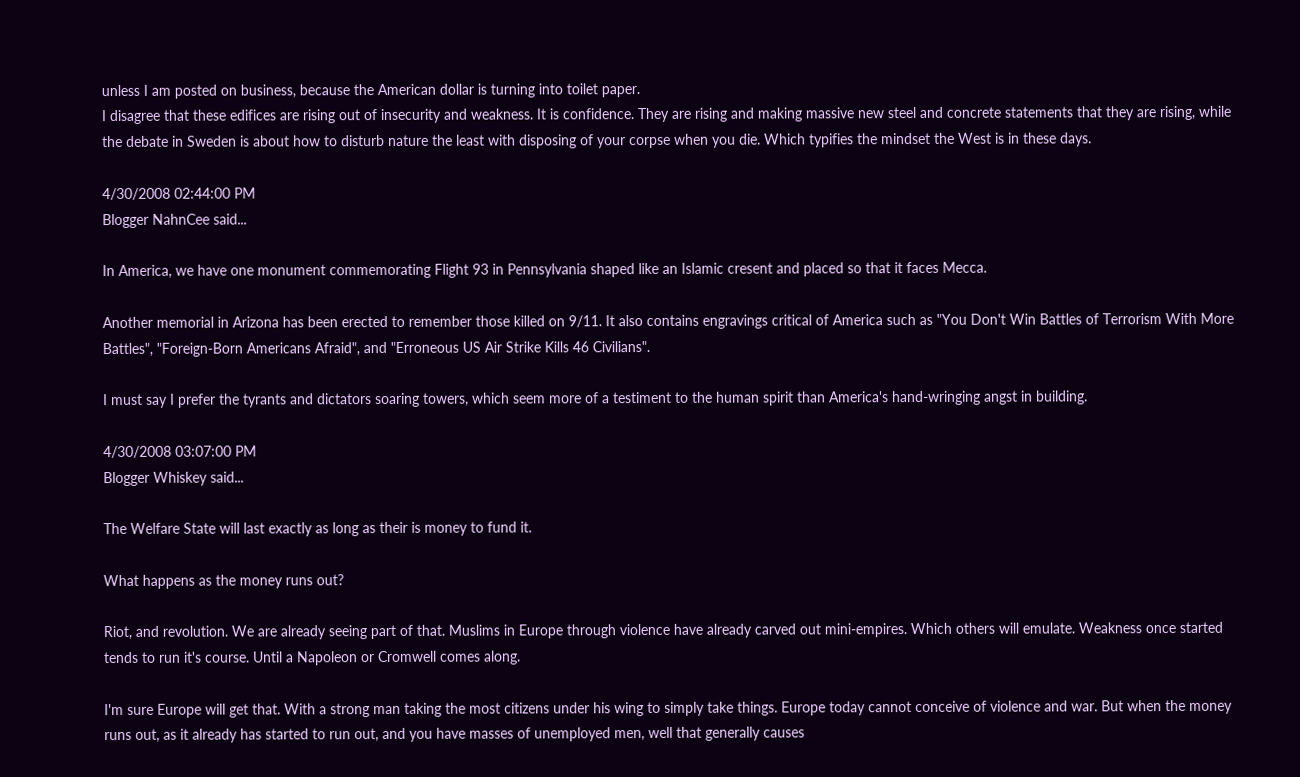unless I am posted on business, because the American dollar is turning into toilet paper.
I disagree that these edifices are rising out of insecurity and weakness. It is confidence. They are rising and making massive new steel and concrete statements that they are rising, while the debate in Sweden is about how to disturb nature the least with disposing of your corpse when you die. Which typifies the mindset the West is in these days.

4/30/2008 02:44:00 PM
Blogger NahnCee said...

In America, we have one monument commemorating Flight 93 in Pennsylvania shaped like an Islamic cresent and placed so that it faces Mecca.

Another memorial in Arizona has been erected to remember those killed on 9/11. It also contains engravings critical of America such as "You Don't Win Battles of Terrorism With More Battles", "Foreign-Born Americans Afraid", and "Erroneous US Air Strike Kills 46 Civilians".

I must say I prefer the tyrants and dictators soaring towers, which seem more of a testiment to the human spirit than America's hand-wringing angst in building.

4/30/2008 03:07:00 PM
Blogger Whiskey said...

The Welfare State will last exactly as long as their is money to fund it.

What happens as the money runs out?

Riot, and revolution. We are already seeing part of that. Muslims in Europe through violence have already carved out mini-empires. Which others will emulate. Weakness once started tends to run it's course. Until a Napoleon or Cromwell comes along.

I'm sure Europe will get that. With a strong man taking the most citizens under his wing to simply take things. Europe today cannot conceive of violence and war. But when the money runs out, as it already has started to run out, and you have masses of unemployed men, well that generally causes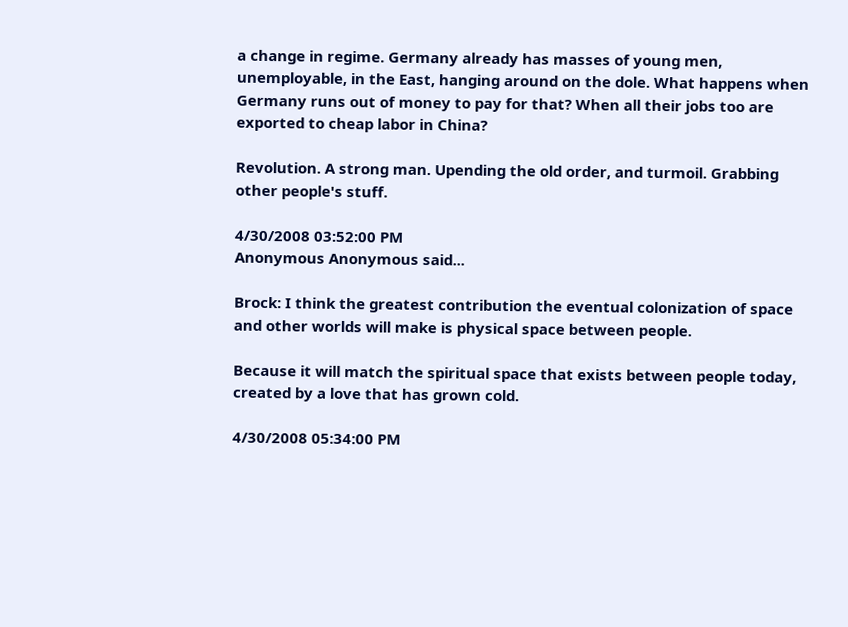a change in regime. Germany already has masses of young men, unemployable, in the East, hanging around on the dole. What happens when Germany runs out of money to pay for that? When all their jobs too are exported to cheap labor in China?

Revolution. A strong man. Upending the old order, and turmoil. Grabbing other people's stuff.

4/30/2008 03:52:00 PM
Anonymous Anonymous said...

Brock: I think the greatest contribution the eventual colonization of space and other worlds will make is physical space between people.

Because it will match the spiritual space that exists between people today, created by a love that has grown cold.

4/30/2008 05:34:00 PM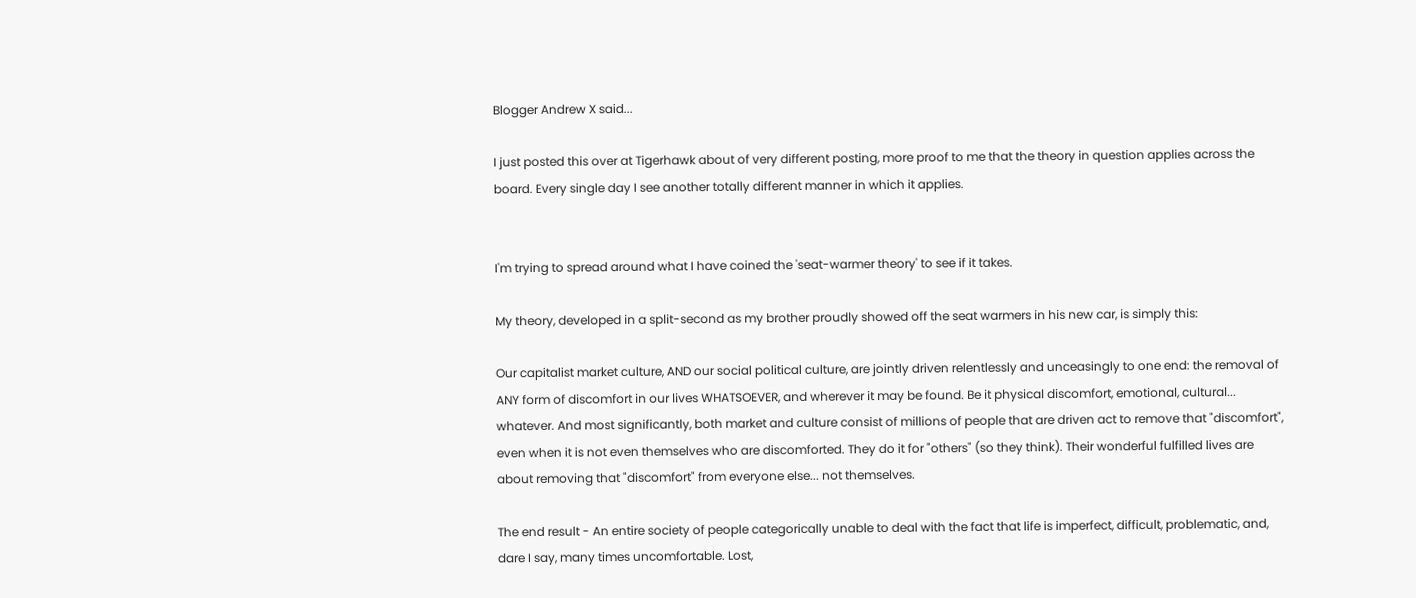Blogger Andrew X said...

I just posted this over at Tigerhawk about of very different posting, more proof to me that the theory in question applies across the board. Every single day I see another totally different manner in which it applies.


I'm trying to spread around what I have coined the 'seat-warmer theory' to see if it takes.

My theory, developed in a split-second as my brother proudly showed off the seat warmers in his new car, is simply this:

Our capitalist market culture, AND our social political culture, are jointly driven relentlessly and unceasingly to one end: the removal of ANY form of discomfort in our lives WHATSOEVER, and wherever it may be found. Be it physical discomfort, emotional, cultural... whatever. And most significantly, both market and culture consist of millions of people that are driven act to remove that "discomfort", even when it is not even themselves who are discomforted. They do it for "others" (so they think). Their wonderful fulfilled lives are about removing that "discomfort" from everyone else... not themselves.

The end result - An entire society of people categorically unable to deal with the fact that life is imperfect, difficult, problematic, and, dare I say, many times uncomfortable. Lost,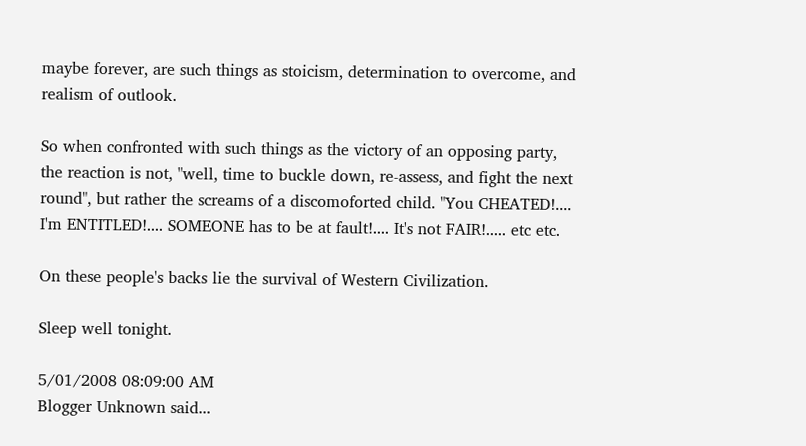maybe forever, are such things as stoicism, determination to overcome, and realism of outlook.

So when confronted with such things as the victory of an opposing party, the reaction is not, "well, time to buckle down, re-assess, and fight the next round", but rather the screams of a discomoforted child. "You CHEATED!.... I'm ENTITLED!.... SOMEONE has to be at fault!.... It's not FAIR!..... etc etc.

On these people's backs lie the survival of Western Civilization.

Sleep well tonight.

5/01/2008 08:09:00 AM
Blogger Unknown said...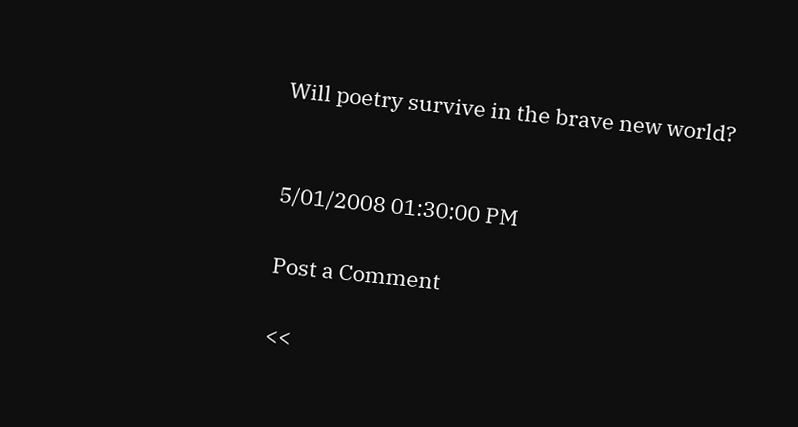Will poetry survive in the brave new world?


5/01/2008 01:30:00 PM

Post a Comment

<<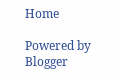Home

Powered by Blogger